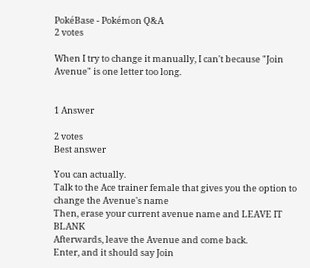PokéBase - Pokémon Q&A
2 votes

When I try to change it manually, I can't because "Join Avenue" is one letter too long.


1 Answer

2 votes
Best answer

You can actually.
Talk to the Ace trainer female that gives you the option to change the Avenue's name
Then, erase your current avenue name and LEAVE IT BLANK
Afterwards, leave the Avenue and come back.
Enter, and it should say Join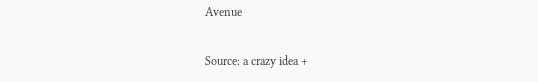Avenue

Source: a crazy idea +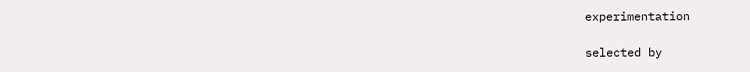experimentation

selected by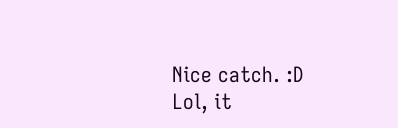Nice catch. :D
Lol, it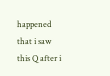happened that i saw this Q after i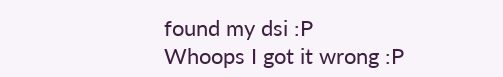found my dsi :P
Whoops I got it wrong :P